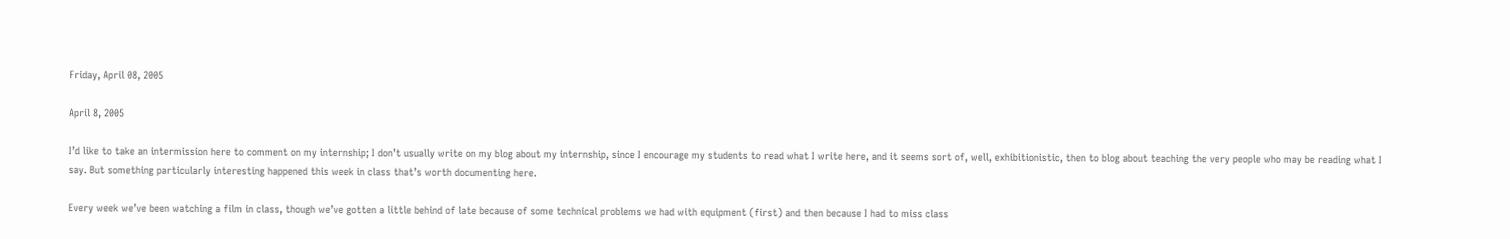Friday, April 08, 2005

April 8, 2005

I’d like to take an intermission here to comment on my internship; I don’t usually write on my blog about my internship, since I encourage my students to read what I write here, and it seems sort of, well, exhibitionistic, then to blog about teaching the very people who may be reading what I say. But something particularly interesting happened this week in class that’s worth documenting here.

Every week we’ve been watching a film in class, though we’ve gotten a little behind of late because of some technical problems we had with equipment (first) and then because I had to miss class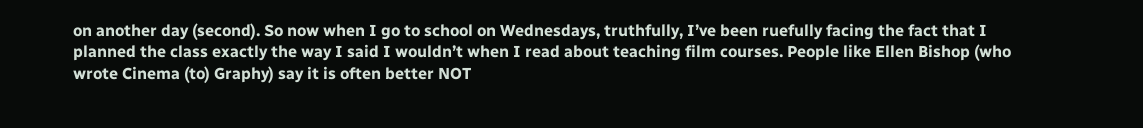on another day (second). So now when I go to school on Wednesdays, truthfully, I’ve been ruefully facing the fact that I planned the class exactly the way I said I wouldn’t when I read about teaching film courses. People like Ellen Bishop (who wrote Cinema (to) Graphy) say it is often better NOT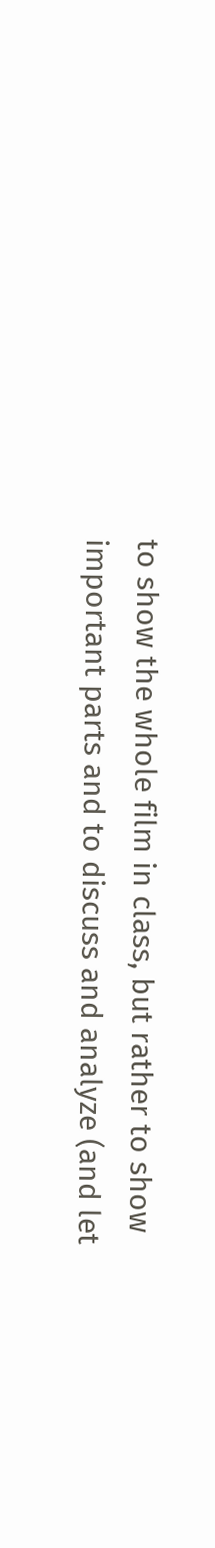to show the whole film in class, but rather to show important parts and to discuss and analyze (and let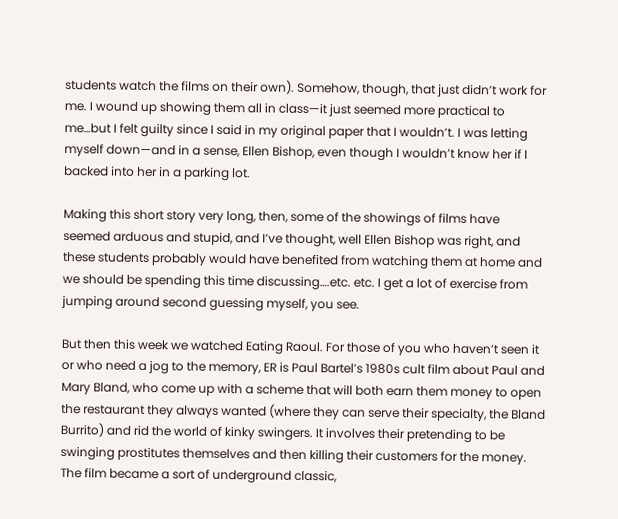students watch the films on their own). Somehow, though, that just didn’t work for me. I wound up showing them all in class—it just seemed more practical to me…but I felt guilty since I said in my original paper that I wouldn’t. I was letting myself down—and in a sense, Ellen Bishop, even though I wouldn’t know her if I backed into her in a parking lot.

Making this short story very long, then, some of the showings of films have seemed arduous and stupid, and I’ve thought, well Ellen Bishop was right, and these students probably would have benefited from watching them at home and we should be spending this time discussing….etc. etc. I get a lot of exercise from jumping around second guessing myself, you see.

But then this week we watched Eating Raoul. For those of you who haven’t seen it or who need a jog to the memory, ER is Paul Bartel’s 1980s cult film about Paul and Mary Bland, who come up with a scheme that will both earn them money to open the restaurant they always wanted (where they can serve their specialty, the Bland Burrito) and rid the world of kinky swingers. It involves their pretending to be swinging prostitutes themselves and then killing their customers for the money. The film became a sort of underground classic,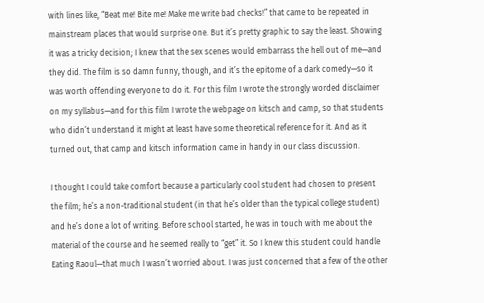with lines like, “Beat me! Bite me! Make me write bad checks!” that came to be repeated in mainstream places that would surprise one. But it’s pretty graphic to say the least. Showing it was a tricky decision; I knew that the sex scenes would embarrass the hell out of me—and they did. The film is so damn funny, though, and it’s the epitome of a dark comedy—so it was worth offending everyone to do it. For this film I wrote the strongly worded disclaimer on my syllabus—and for this film I wrote the webpage on kitsch and camp, so that students who didn’t understand it might at least have some theoretical reference for it. And as it turned out, that camp and kitsch information came in handy in our class discussion.

I thought I could take comfort because a particularly cool student had chosen to present the film; he’s a non-traditional student (in that he’s older than the typical college student) and he’s done a lot of writing. Before school started, he was in touch with me about the material of the course and he seemed really to “get” it. So I knew this student could handle Eating Raoul—that much I wasn’t worried about. I was just concerned that a few of the other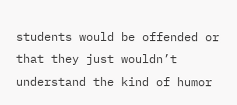students would be offended or that they just wouldn’t understand the kind of humor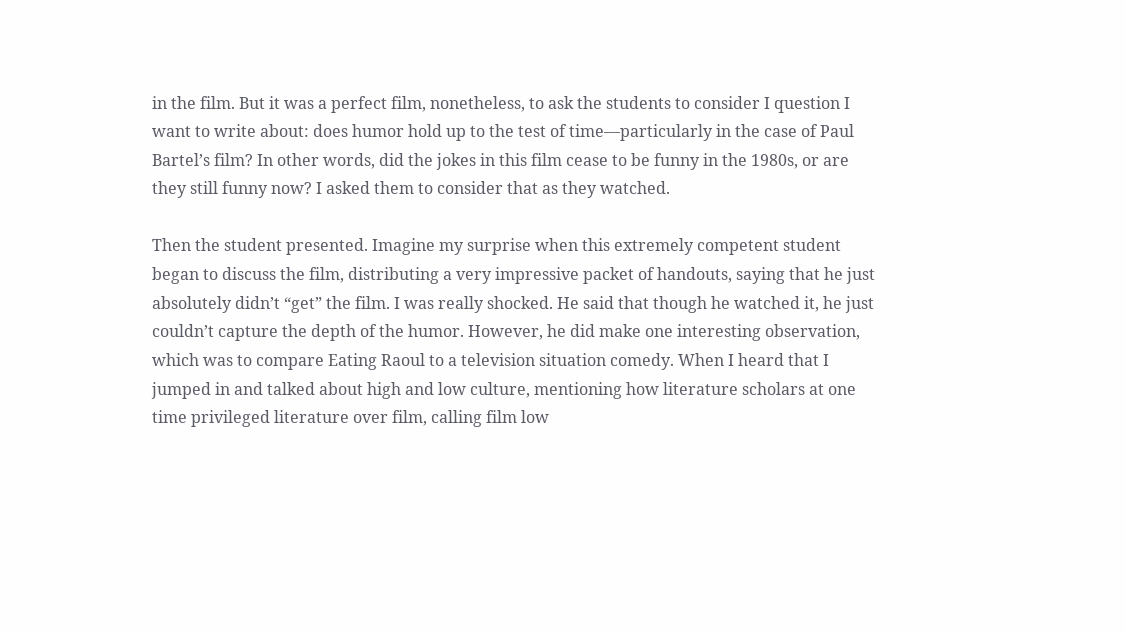in the film. But it was a perfect film, nonetheless, to ask the students to consider I question I want to write about: does humor hold up to the test of time—particularly in the case of Paul Bartel’s film? In other words, did the jokes in this film cease to be funny in the 1980s, or are they still funny now? I asked them to consider that as they watched.

Then the student presented. Imagine my surprise when this extremely competent student began to discuss the film, distributing a very impressive packet of handouts, saying that he just absolutely didn’t “get” the film. I was really shocked. He said that though he watched it, he just couldn’t capture the depth of the humor. However, he did make one interesting observation, which was to compare Eating Raoul to a television situation comedy. When I heard that I jumped in and talked about high and low culture, mentioning how literature scholars at one time privileged literature over film, calling film low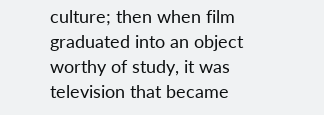culture; then when film graduated into an object worthy of study, it was television that became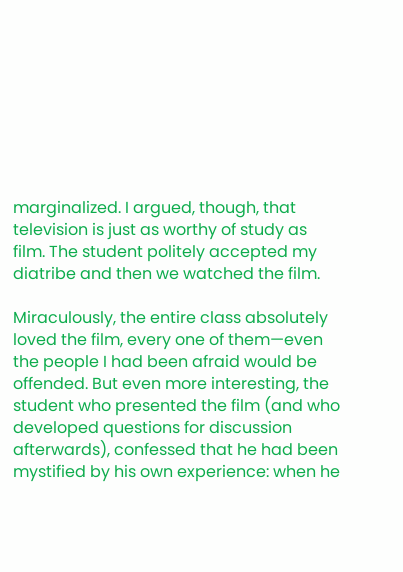marginalized. I argued, though, that television is just as worthy of study as film. The student politely accepted my diatribe and then we watched the film.

Miraculously, the entire class absolutely loved the film, every one of them—even the people I had been afraid would be offended. But even more interesting, the student who presented the film (and who developed questions for discussion afterwards), confessed that he had been mystified by his own experience: when he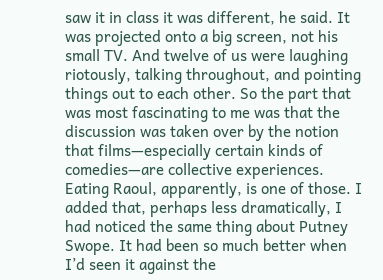saw it in class it was different, he said. It was projected onto a big screen, not his small TV. And twelve of us were laughing riotously, talking throughout, and pointing things out to each other. So the part that was most fascinating to me was that the discussion was taken over by the notion that films—especially certain kinds of comedies—are collective experiences. Eating Raoul, apparently, is one of those. I added that, perhaps less dramatically, I had noticed the same thing about Putney Swope. It had been so much better when I’d seen it against the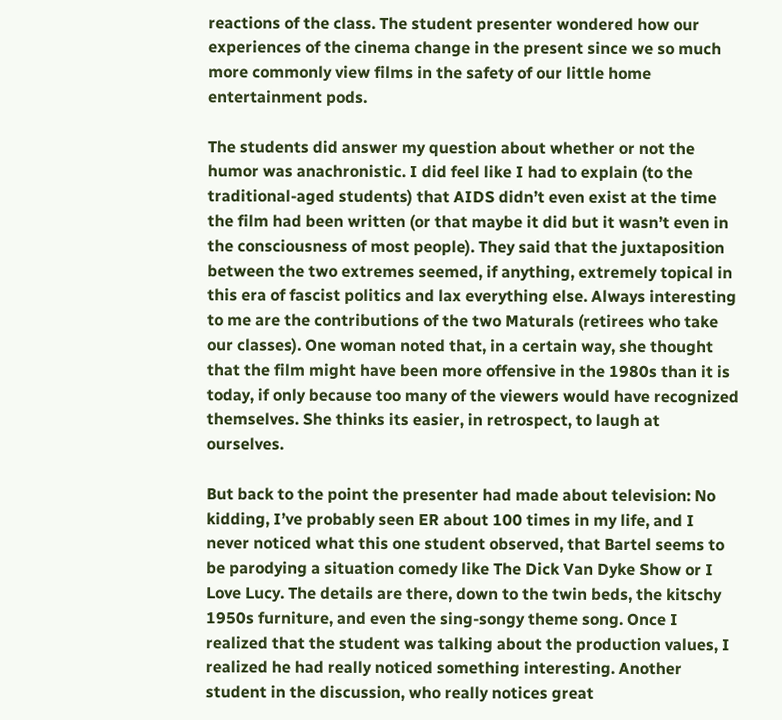reactions of the class. The student presenter wondered how our experiences of the cinema change in the present since we so much more commonly view films in the safety of our little home entertainment pods.

The students did answer my question about whether or not the humor was anachronistic. I did feel like I had to explain (to the traditional-aged students) that AIDS didn’t even exist at the time the film had been written (or that maybe it did but it wasn’t even in the consciousness of most people). They said that the juxtaposition between the two extremes seemed, if anything, extremely topical in this era of fascist politics and lax everything else. Always interesting to me are the contributions of the two Maturals (retirees who take our classes). One woman noted that, in a certain way, she thought that the film might have been more offensive in the 1980s than it is today, if only because too many of the viewers would have recognized themselves. She thinks its easier, in retrospect, to laugh at ourselves.

But back to the point the presenter had made about television: No kidding, I’ve probably seen ER about 100 times in my life, and I never noticed what this one student observed, that Bartel seems to be parodying a situation comedy like The Dick Van Dyke Show or I Love Lucy. The details are there, down to the twin beds, the kitschy 1950s furniture, and even the sing-songy theme song. Once I realized that the student was talking about the production values, I realized he had really noticed something interesting. Another student in the discussion, who really notices great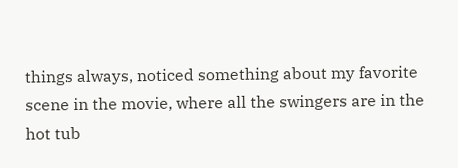things always, noticed something about my favorite scene in the movie, where all the swingers are in the hot tub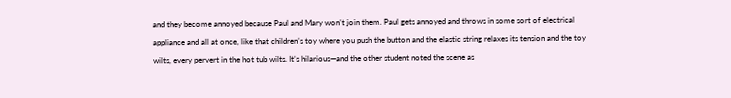and they become annoyed because Paul and Mary won’t join them. Paul gets annoyed and throws in some sort of electrical appliance and all at once, like that children’s toy where you push the button and the elastic string relaxes its tension and the toy wilts, every pervert in the hot tub wilts. It’s hilarious—and the other student noted the scene as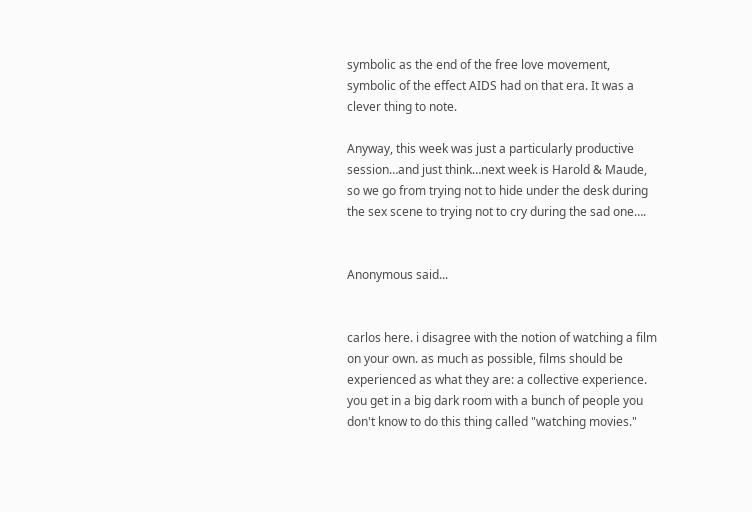symbolic as the end of the free love movement, symbolic of the effect AIDS had on that era. It was a clever thing to note.

Anyway, this week was just a particularly productive session…and just think…next week is Harold & Maude, so we go from trying not to hide under the desk during the sex scene to trying not to cry during the sad one….


Anonymous said...


carlos here. i disagree with the notion of watching a film on your own. as much as possible, films should be experienced as what they are: a collective experience. you get in a big dark room with a bunch of people you don't know to do this thing called "watching movies."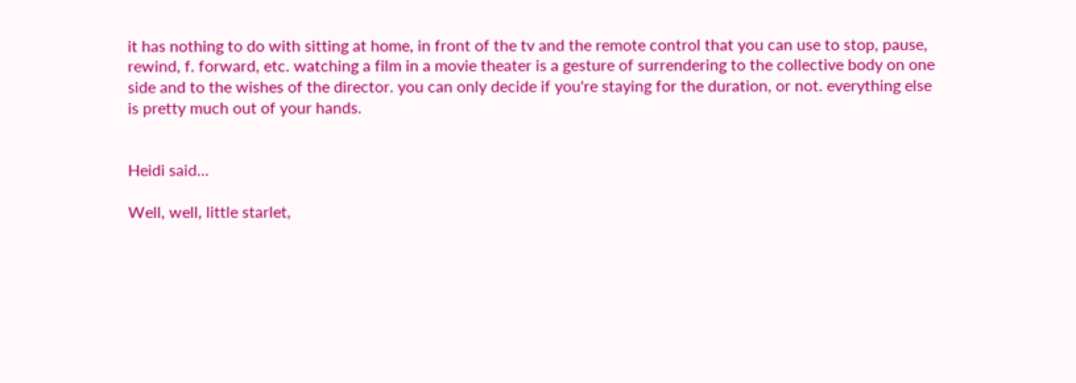it has nothing to do with sitting at home, in front of the tv and the remote control that you can use to stop, pause, rewind, f. forward, etc. watching a film in a movie theater is a gesture of surrendering to the collective body on one side and to the wishes of the director. you can only decide if you're staying for the duration, or not. everything else is pretty much out of your hands.


Heidi said...

Well, well, little starlet,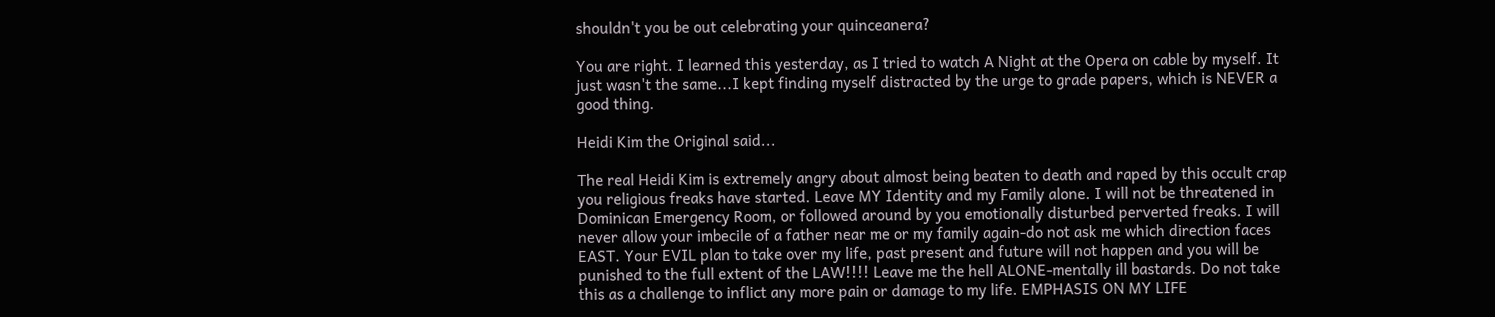shouldn't you be out celebrating your quinceanera?

You are right. I learned this yesterday, as I tried to watch A Night at the Opera on cable by myself. It just wasn't the same...I kept finding myself distracted by the urge to grade papers, which is NEVER a good thing.

Heidi Kim the Original said...

The real Heidi Kim is extremely angry about almost being beaten to death and raped by this occult crap you religious freaks have started. Leave MY Identity and my Family alone. I will not be threatened in Dominican Emergency Room, or followed around by you emotionally disturbed perverted freaks. I will never allow your imbecile of a father near me or my family again-do not ask me which direction faces EAST. Your EVIL plan to take over my life, past present and future will not happen and you will be punished to the full extent of the LAW!!!! Leave me the hell ALONE-mentally ill bastards. Do not take this as a challenge to inflict any more pain or damage to my life. EMPHASIS ON MY LIFE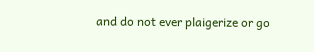and do not ever plaigerize or go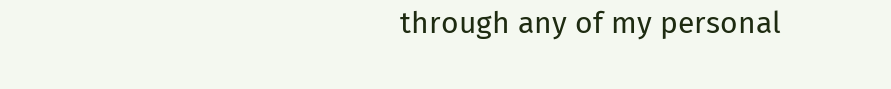through any of my personal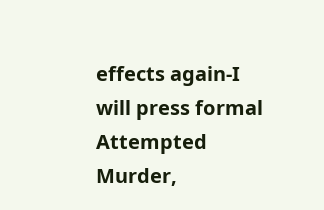effects again-I will press formal Attempted Murder,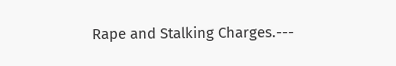Rape and Stalking Charges.---